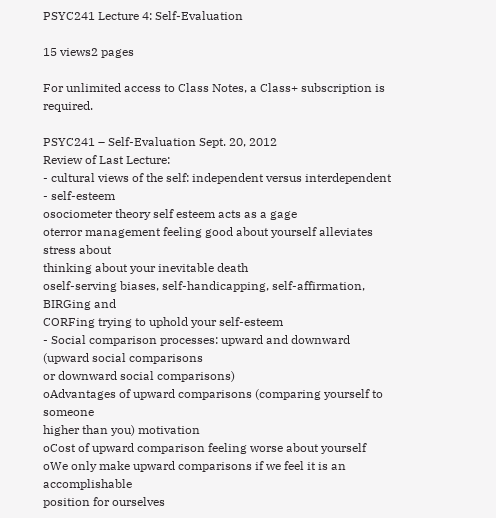PSYC241 Lecture 4: Self-Evaluation

15 views2 pages

For unlimited access to Class Notes, a Class+ subscription is required.

PSYC241 – Self-Evaluation Sept. 20, 2012
Review of Last Lecture:
- cultural views of the self: independent versus interdependent
- self-esteem
osociometer theory self esteem acts as a gage
oterror management feeling good about yourself alleviates stress about
thinking about your inevitable death
oself-serving biases, self-handicapping, self-affirmation, BIRGing and
CORFing trying to uphold your self-esteem
- Social comparison processes: upward and downward (upward social comparisons
or downward social comparisons)
oAdvantages of upward comparisons (comparing yourself to someone
higher than you) motivation
oCost of upward comparison feeling worse about yourself
oWe only make upward comparisons if we feel it is an accomplishable
position for ourselves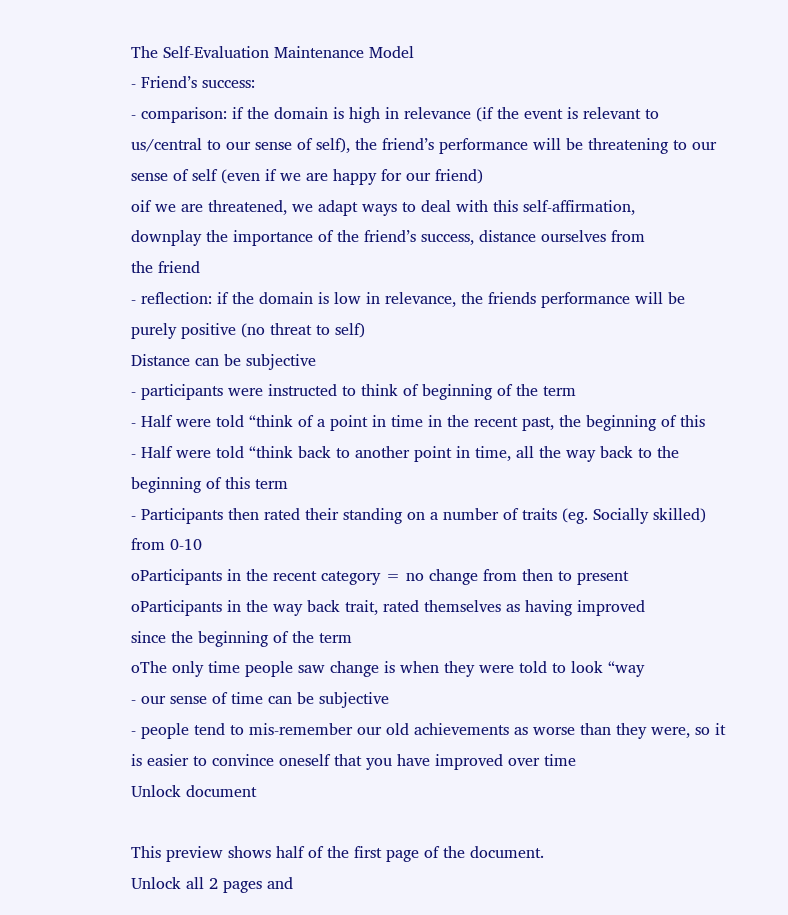The Self-Evaluation Maintenance Model
- Friend’s success:
- comparison: if the domain is high in relevance (if the event is relevant to
us/central to our sense of self), the friend’s performance will be threatening to our
sense of self (even if we are happy for our friend)
oif we are threatened, we adapt ways to deal with this self-affirmation,
downplay the importance of the friend’s success, distance ourselves from
the friend
- reflection: if the domain is low in relevance, the friends performance will be
purely positive (no threat to self)
Distance can be subjective
- participants were instructed to think of beginning of the term
- Half were told “think of a point in time in the recent past, the beginning of this
- Half were told “think back to another point in time, all the way back to the
beginning of this term
- Participants then rated their standing on a number of traits (eg. Socially skilled)
from 0-10
oParticipants in the recent category = no change from then to present
oParticipants in the way back trait, rated themselves as having improved
since the beginning of the term
oThe only time people saw change is when they were told to look “way
- our sense of time can be subjective
- people tend to mis-remember our old achievements as worse than they were, so it
is easier to convince oneself that you have improved over time
Unlock document

This preview shows half of the first page of the document.
Unlock all 2 pages and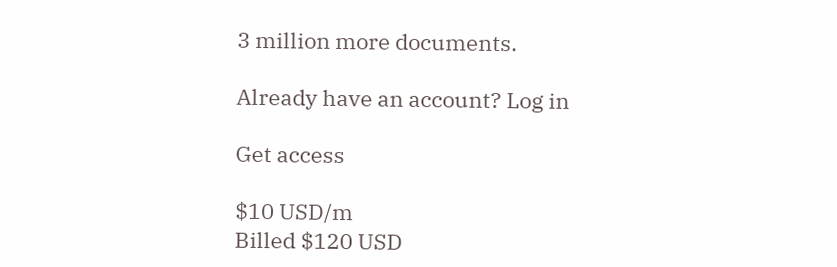3 million more documents.

Already have an account? Log in

Get access

$10 USD/m
Billed $120 USD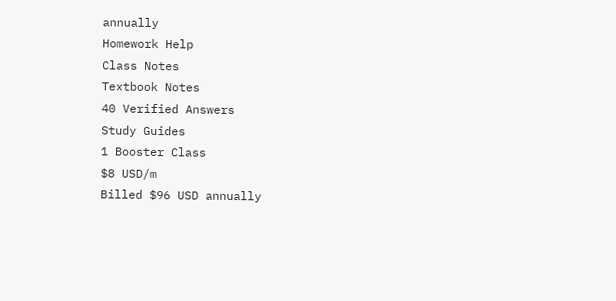annually
Homework Help
Class Notes
Textbook Notes
40 Verified Answers
Study Guides
1 Booster Class
$8 USD/m
Billed $96 USD annually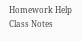Homework Help
Class Notes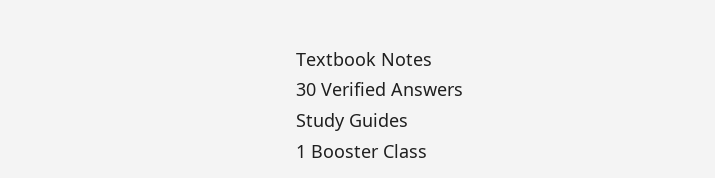Textbook Notes
30 Verified Answers
Study Guides
1 Booster Class